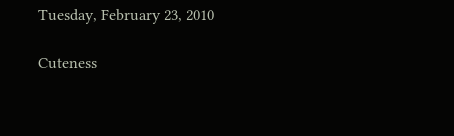Tuesday, February 23, 2010

Cuteness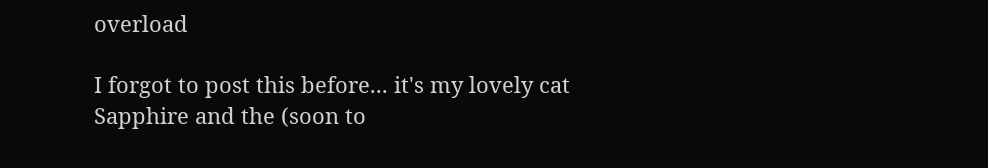overload

I forgot to post this before... it's my lovely cat Sapphire and the (soon to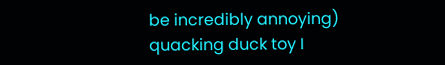be incredibly annoying) quacking duck toy I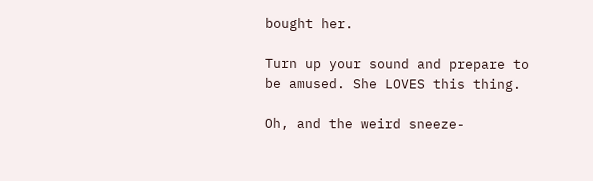bought her.

Turn up your sound and prepare to be amused. She LOVES this thing.

Oh, and the weird sneeze-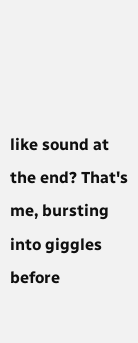like sound at the end? That's me, bursting into giggles before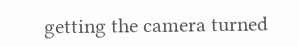getting the camera turned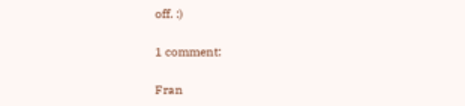off. :)

1 comment:

Fran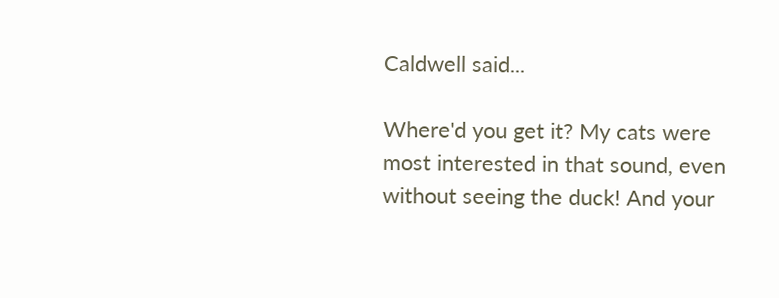Caldwell said...

Where'd you get it? My cats were most interested in that sound, even without seeing the duck! And your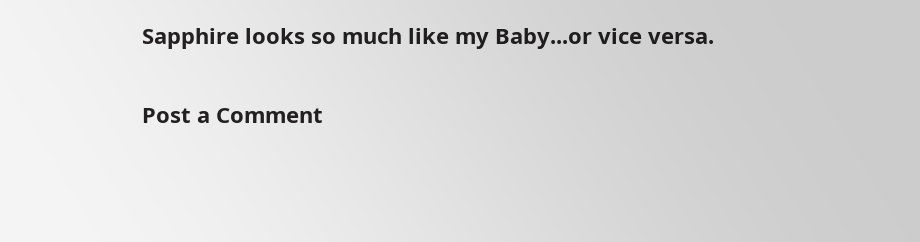Sapphire looks so much like my Baby...or vice versa.

Post a Comment